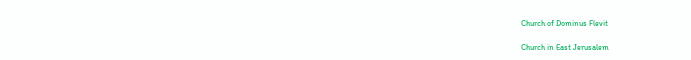Church of Dominus Flevit

Church in East Jerusalem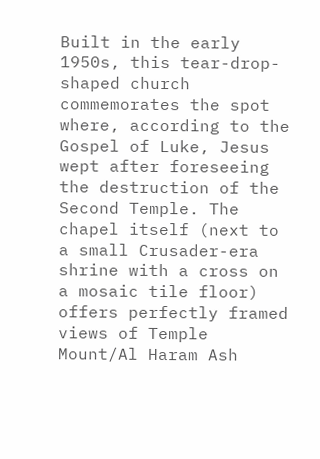Built in the early 1950s, this tear-drop-shaped church commemorates the spot where, according to the Gospel of Luke, Jesus wept after foreseeing the destruction of the Second Temple. The chapel itself (next to a small Crusader-era shrine with a cross on a mosaic tile floor) offers perfectly framed views of Temple Mount/Al Haram Ash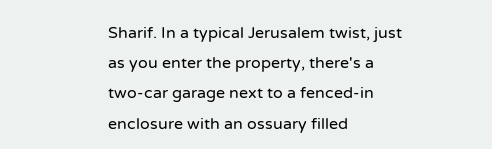Sharif. In a typical Jerusalem twist, just as you enter the property, there's a two-car garage next to a fenced-in enclosure with an ossuary filled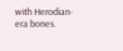with Herodian-era bones.